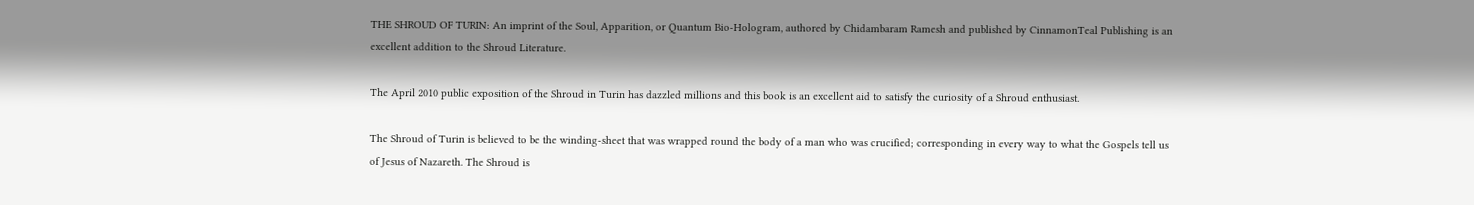THE SHROUD OF TURIN: An imprint of the Soul, Apparition, or Quantum Bio-Hologram, authored by Chidambaram Ramesh and published by CinnamonTeal Publishing is an excellent addition to the Shroud Literature.

The April 2010 public exposition of the Shroud in Turin has dazzled millions and this book is an excellent aid to satisfy the curiosity of a Shroud enthusiast.

The Shroud of Turin is believed to be the winding-sheet that was wrapped round the body of a man who was crucified; corresponding in every way to what the Gospels tell us of Jesus of Nazareth. The Shroud is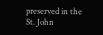preserved in the St. John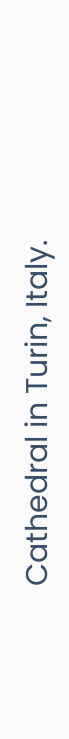Cathedral in Turin, Italy.